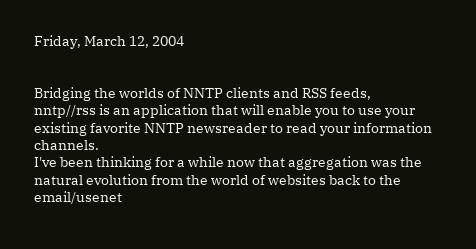Friday, March 12, 2004


Bridging the worlds of NNTP clients and RSS feeds, nntp//rss is an application that will enable you to use your existing favorite NNTP newsreader to read your information channels.
I've been thinking for a while now that aggregation was the natural evolution from the world of websites back to the email/usenet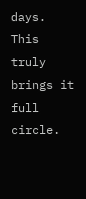days. This truly brings it full circle.